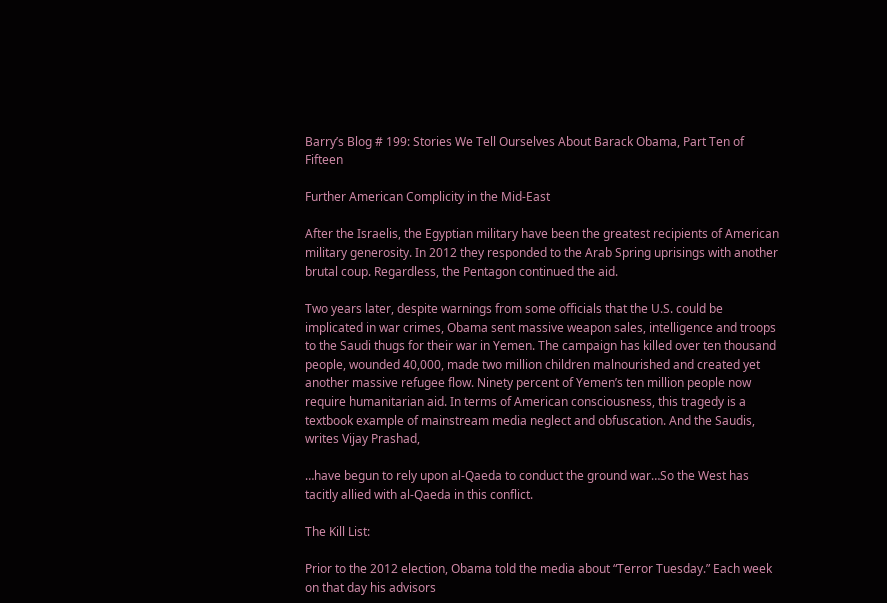Barry’s Blog # 199: Stories We Tell Ourselves About Barack Obama, Part Ten of Fifteen

Further American Complicity in the Mid-East

After the Israelis, the Egyptian military have been the greatest recipients of American military generosity. In 2012 they responded to the Arab Spring uprisings with another brutal coup. Regardless, the Pentagon continued the aid.

Two years later, despite warnings from some officials that the U.S. could be implicated in war crimes, Obama sent massive weapon sales, intelligence and troops to the Saudi thugs for their war in Yemen. The campaign has killed over ten thousand people, wounded 40,000, made two million children malnourished and created yet another massive refugee flow. Ninety percent of Yemen’s ten million people now require humanitarian aid. In terms of American consciousness, this tragedy is a textbook example of mainstream media neglect and obfuscation. And the Saudis, writes Vijay Prashad,

…have begun to rely upon al-Qaeda to conduct the ground war…So the West has tacitly allied with al-Qaeda in this conflict.

The Kill List:

Prior to the 2012 election, Obama told the media about “Terror Tuesday.” Each week on that day his advisors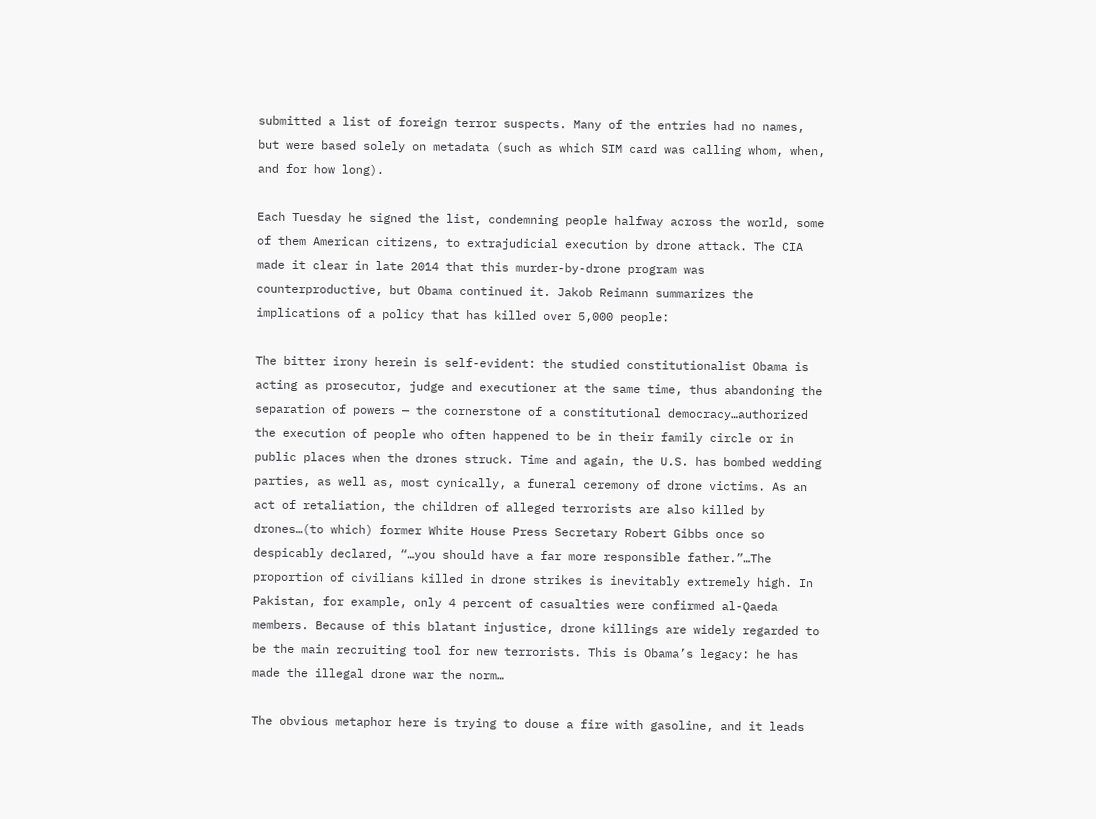submitted a list of foreign terror suspects. Many of the entries had no names, but were based solely on metadata (such as which SIM card was calling whom, when, and for how long).

Each Tuesday he signed the list, condemning people halfway across the world, some of them American citizens, to extrajudicial execution by drone attack. The CIA made it clear in late 2014 that this murder-by-drone program was counterproductive, but Obama continued it. Jakob Reimann summarizes the implications of a policy that has killed over 5,000 people:

The bitter irony herein is self-evident: the studied constitutionalist Obama is acting as prosecutor, judge and executioner at the same time, thus abandoning the separation of powers — the cornerstone of a constitutional democracy…authorized the execution of people who often happened to be in their family circle or in public places when the drones struck. Time and again, the U.S. has bombed wedding parties, as well as, most cynically, a funeral ceremony of drone victims. As an act of retaliation, the children of alleged terrorists are also killed by drones…(to which) former White House Press Secretary Robert Gibbs once so despicably declared, “…you should have a far more responsible father.”…The proportion of civilians killed in drone strikes is inevitably extremely high. In Pakistan, for example, only 4 percent of casualties were confirmed al-Qaeda members. Because of this blatant injustice, drone killings are widely regarded to be the main recruiting tool for new terrorists. This is Obama’s legacy: he has made the illegal drone war the norm…

The obvious metaphor here is trying to douse a fire with gasoline, and it leads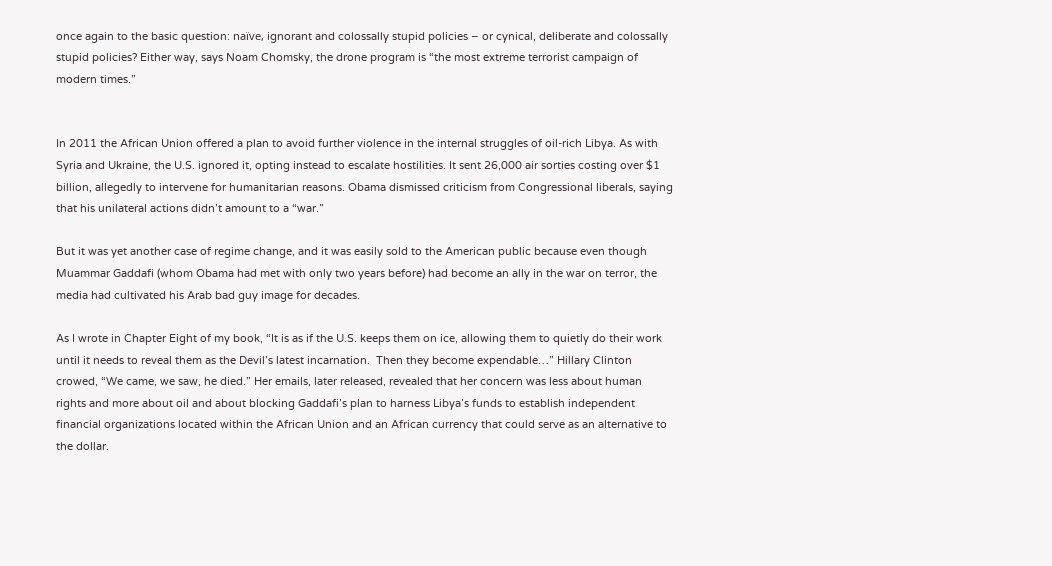once again to the basic question: naïve, ignorant and colossally stupid policies – or cynical, deliberate and colossally stupid policies? Either way, says Noam Chomsky, the drone program is “the most extreme terrorist campaign of modern times.”


In 2011 the African Union offered a plan to avoid further violence in the internal struggles of oil-rich Libya. As with Syria and Ukraine, the U.S. ignored it, opting instead to escalate hostilities. It sent 26,000 air sorties costing over $1 billion, allegedly to intervene for humanitarian reasons. Obama dismissed criticism from Congressional liberals, saying that his unilateral actions didn’t amount to a “war.”

But it was yet another case of regime change, and it was easily sold to the American public because even though Muammar Gaddafi (whom Obama had met with only two years before) had become an ally in the war on terror, the media had cultivated his Arab bad guy image for decades.

As I wrote in Chapter Eight of my book, “It is as if the U.S. keeps them on ice, allowing them to quietly do their work until it needs to reveal them as the Devil’s latest incarnation.  Then they become expendable…” Hillary Clinton crowed, “We came, we saw, he died.” Her emails, later released, revealed that her concern was less about human rights and more about oil and about blocking Gaddafi’s plan to harness Libya’s funds to establish independent financial organizations located within the African Union and an African currency that could serve as an alternative to the dollar.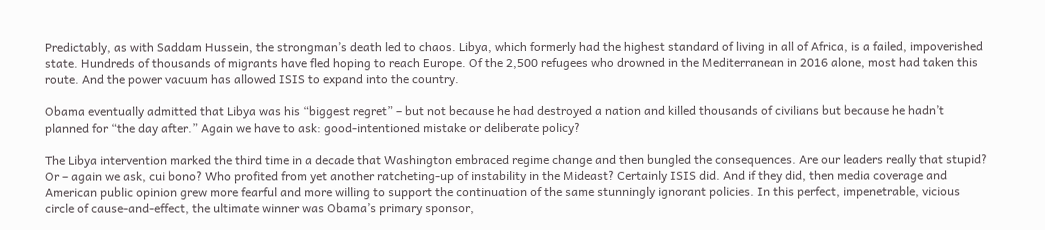Predictably, as with Saddam Hussein, the strongman’s death led to chaos. Libya, which formerly had the highest standard of living in all of Africa, is a failed, impoverished state. Hundreds of thousands of migrants have fled hoping to reach Europe. Of the 2,500 refugees who drowned in the Mediterranean in 2016 alone, most had taken this route. And the power vacuum has allowed ISIS to expand into the country.

Obama eventually admitted that Libya was his “biggest regret” – but not because he had destroyed a nation and killed thousands of civilians but because he hadn’t planned for “the day after.” Again we have to ask: good-intentioned mistake or deliberate policy?

The Libya intervention marked the third time in a decade that Washington embraced regime change and then bungled the consequences. Are our leaders really that stupid? Or – again we ask, cui bono? Who profited from yet another ratcheting-up of instability in the Mideast? Certainly ISIS did. And if they did, then media coverage and American public opinion grew more fearful and more willing to support the continuation of the same stunningly ignorant policies. In this perfect, impenetrable, vicious circle of cause-and-effect, the ultimate winner was Obama’s primary sponsor,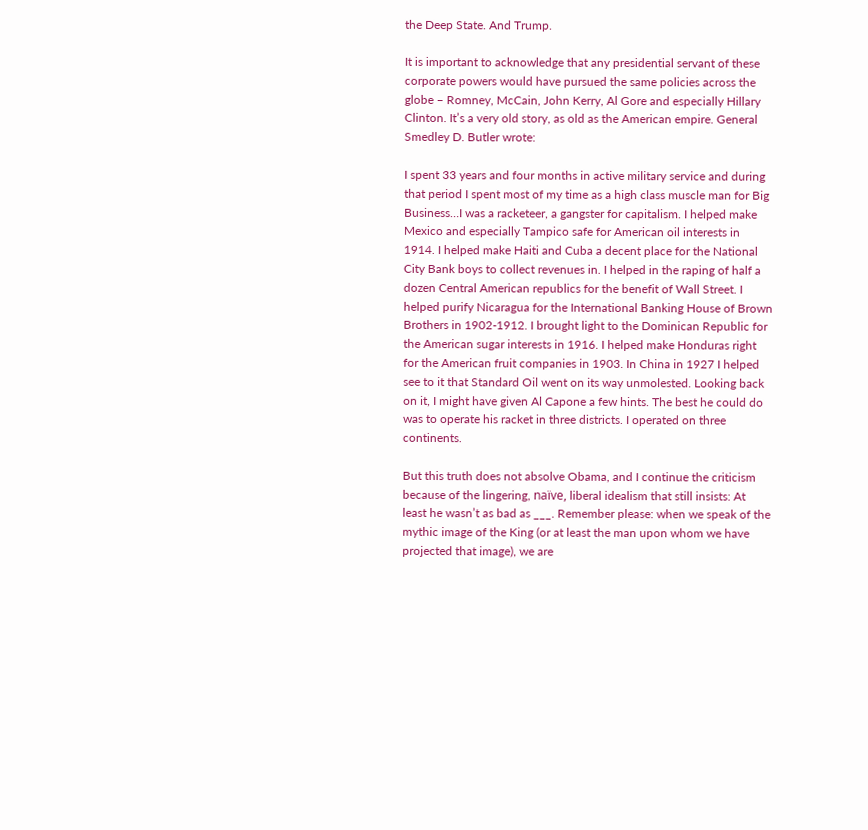the Deep State. And Trump.

It is important to acknowledge that any presidential servant of these corporate powers would have pursued the same policies across the globe – Romney, McCain, John Kerry, Al Gore and especially Hillary Clinton. It’s a very old story, as old as the American empire. General Smedley D. Butler wrote:

I spent 33 years and four months in active military service and during that period I spent most of my time as a high class muscle man for Big Business…I was a racketeer, a gangster for capitalism. I helped make Mexico and especially Tampico safe for American oil interests in 1914. I helped make Haiti and Cuba a decent place for the National City Bank boys to collect revenues in. I helped in the raping of half a dozen Central American republics for the benefit of Wall Street. I helped purify Nicaragua for the International Banking House of Brown Brothers in 1902-1912. I brought light to the Dominican Republic for the American sugar interests in 1916. I helped make Honduras right for the American fruit companies in 1903. In China in 1927 I helped see to it that Standard Oil went on its way unmolested. Looking back on it, I might have given Al Capone a few hints. The best he could do was to operate his racket in three districts. I operated on three continents.

But this truth does not absolve Obama, and I continue the criticism because of the lingering, naïve, liberal idealism that still insists: At least he wasn’t as bad as ___. Remember please: when we speak of the mythic image of the King (or at least the man upon whom we have projected that image), we are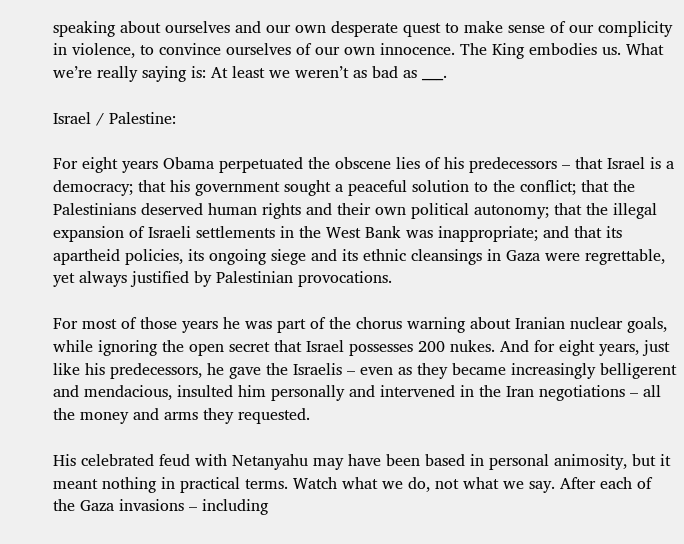speaking about ourselves and our own desperate quest to make sense of our complicity in violence, to convince ourselves of our own innocence. The King embodies us. What we’re really saying is: At least we weren’t as bad as ___.

Israel / Palestine:

For eight years Obama perpetuated the obscene lies of his predecessors – that Israel is a democracy; that his government sought a peaceful solution to the conflict; that the Palestinians deserved human rights and their own political autonomy; that the illegal expansion of Israeli settlements in the West Bank was inappropriate; and that its apartheid policies, its ongoing siege and its ethnic cleansings in Gaza were regrettable, yet always justified by Palestinian provocations.

For most of those years he was part of the chorus warning about Iranian nuclear goals, while ignoring the open secret that Israel possesses 200 nukes. And for eight years, just like his predecessors, he gave the Israelis – even as they became increasingly belligerent and mendacious, insulted him personally and intervened in the Iran negotiations – all the money and arms they requested.

His celebrated feud with Netanyahu may have been based in personal animosity, but it meant nothing in practical terms. Watch what we do, not what we say. After each of the Gaza invasions – including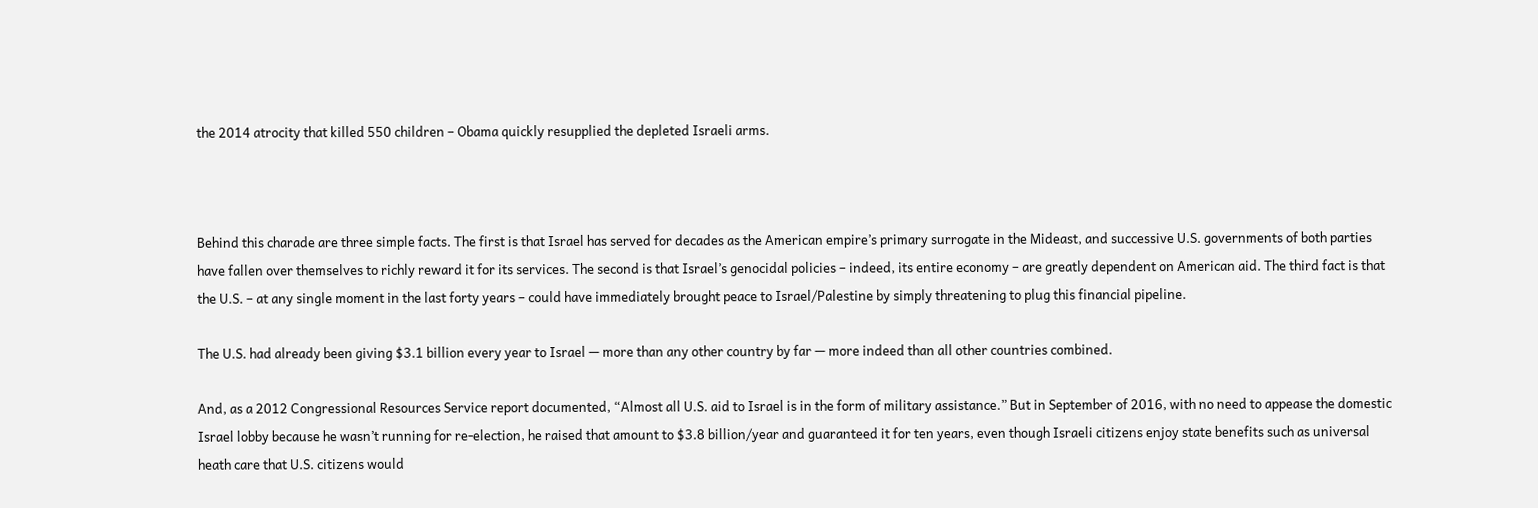the 2014 atrocity that killed 550 children – Obama quickly resupplied the depleted Israeli arms.



Behind this charade are three simple facts. The first is that Israel has served for decades as the American empire’s primary surrogate in the Mideast, and successive U.S. governments of both parties have fallen over themselves to richly reward it for its services. The second is that Israel’s genocidal policies – indeed, its entire economy – are greatly dependent on American aid. The third fact is that the U.S. – at any single moment in the last forty years – could have immediately brought peace to Israel/Palestine by simply threatening to plug this financial pipeline.

The U.S. had already been giving $3.1 billion every year to Israel — more than any other country by far — more indeed than all other countries combined.

And, as a 2012 Congressional Resources Service report documented, “Almost all U.S. aid to Israel is in the form of military assistance.” But in September of 2016, with no need to appease the domestic Israel lobby because he wasn’t running for re-election, he raised that amount to $3.8 billion/year and guaranteed it for ten years, even though Israeli citizens enjoy state benefits such as universal heath care that U.S. citizens would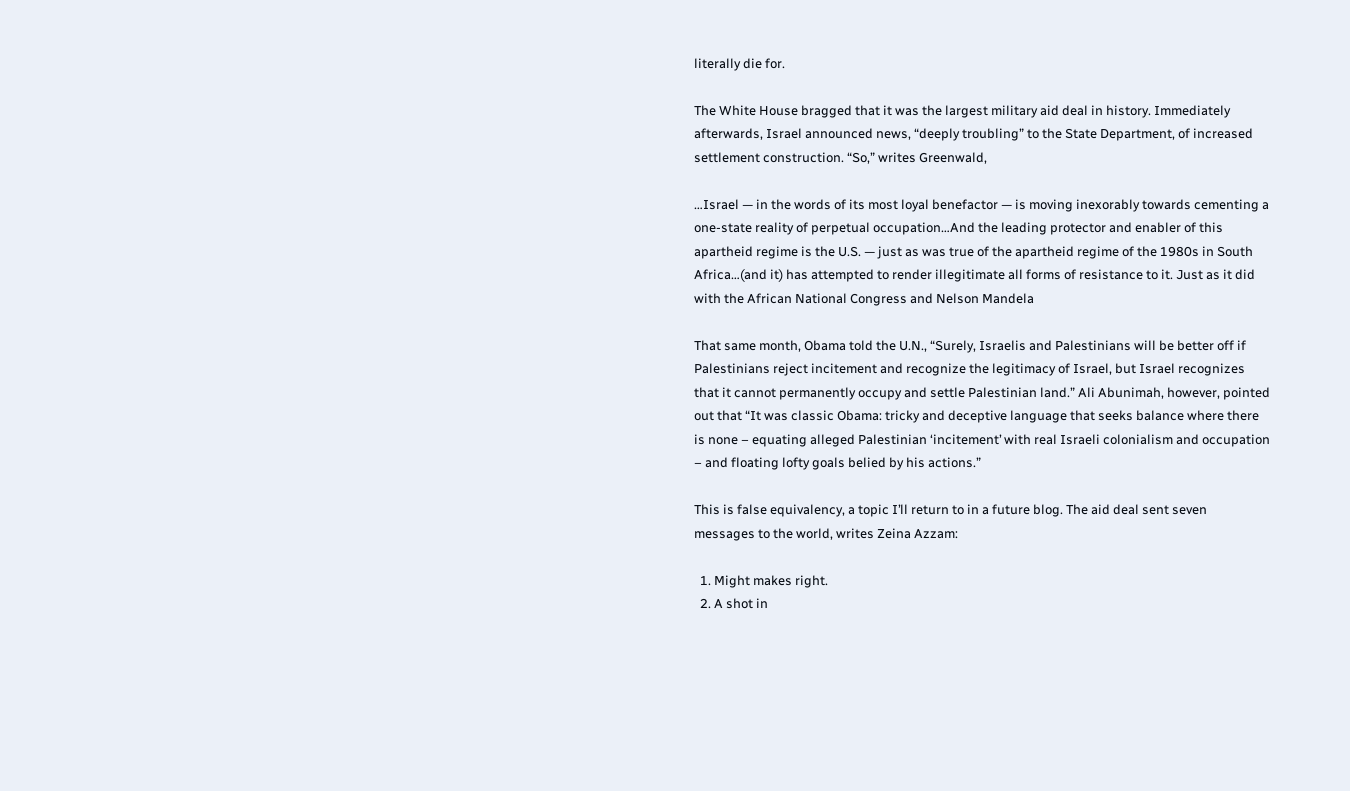literally die for.

The White House bragged that it was the largest military aid deal in history. Immediately afterwards, Israel announced news, “deeply troubling” to the State Department, of increased settlement construction. “So,” writes Greenwald,

…Israel — in the words of its most loyal benefactor — is moving inexorably towards cementing a one-state reality of perpetual occupation…And the leading protector and enabler of this apartheid regime is the U.S. — just as was true of the apartheid regime of the 1980s in South Africa…(and it) has attempted to render illegitimate all forms of resistance to it. Just as it did with the African National Congress and Nelson Mandela

That same month, Obama told the U.N., “Surely, Israelis and Palestinians will be better off if Palestinians reject incitement and recognize the legitimacy of Israel, but Israel recognizes that it cannot permanently occupy and settle Palestinian land.” Ali Abunimah, however, pointed out that “It was classic Obama: tricky and deceptive language that seeks balance where there is none – equating alleged Palestinian ‘incitement’ with real Israeli colonialism and occupation – and floating lofty goals belied by his actions.”

This is false equivalency, a topic I’ll return to in a future blog. The aid deal sent seven messages to the world, writes Zeina Azzam:

  1. Might makes right.
  2. A shot in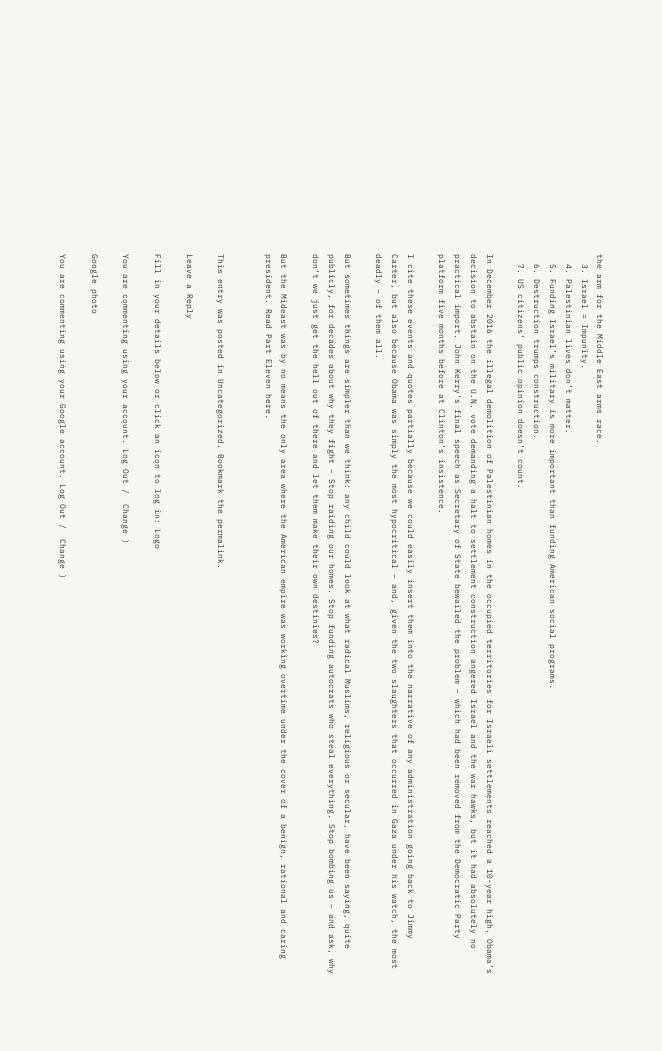the arm for the Middle East arms race.
  3. Israel = Impunity.
  4. Palestinian lives don’t matter.
  5. Funding Israel’s military is more important than funding American social programs.
  6. Destruction trumps construction.
  7. US citizens’ public opinion doesn’t count.

In December 2016 the illegal demolition of Palestinian homes in the occupied territories for Israeli settlements reached a 10-year high. Obama’s decision to abstain on the U.N. vote demanding a halt to settlement construction angered Israel and the war hawks, but it had absolutely no practical import. John Kerry’s final speech as Secretary of State bewailed the problem – which had been removed from the Democratic Party platform five months before at Clinton’s insistence.

I cite these events and quotes partially because we could easily insert them into the narrative of any administration going back to Jimmy Carter, but also because Obama was simply the most hypocritical – and, given the two slaughters that occurred in Gaza under his watch, the most deadly – of them all.

But sometimes things are simpler than we think: any child could look at what radical Muslims, religious or secular, have been saying, quite publicly, for decades about why they fight – Stop raiding our homes. Stop funding autocrats who steal everything. Stop bombing us – and ask, why don’t we just get the hell out of there and let them make their own destinies?

But the Mideast was by no means the only area where the American empire was working overtime under the cover of a benign, rational and caring president. Read Part Eleven here.


This entry was posted in Uncategorized. Bookmark the permalink.

Leave a Reply

Fill in your details below or click an icon to log in: Logo

You are commenting using your account. Log Out /  Change )

Google photo

You are commenting using your Google account. Log Out /  Change )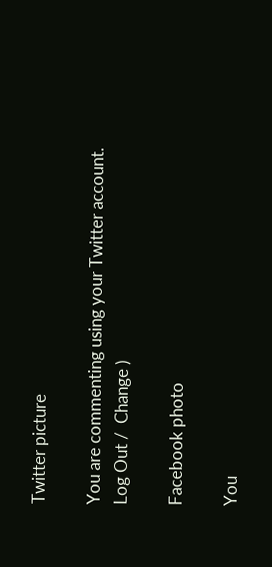Twitter picture

You are commenting using your Twitter account. Log Out /  Change )

Facebook photo

You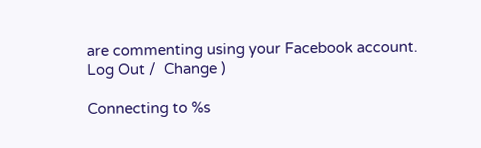are commenting using your Facebook account. Log Out /  Change )

Connecting to %s